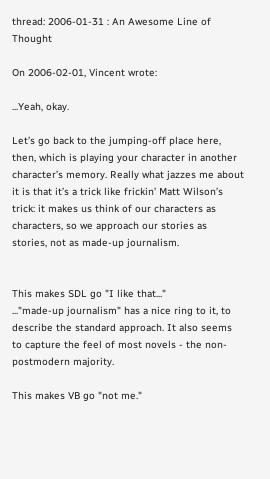thread: 2006-01-31 : An Awesome Line of Thought

On 2006-02-01, Vincent wrote:

...Yeah, okay.

Let’s go back to the jumping-off place here, then, which is playing your character in another character’s memory. Really what jazzes me about it is that it’s a trick like frickin’ Matt Wilson’s trick: it makes us think of our characters as characters, so we approach our stories as stories, not as made-up journalism.


This makes SDL go "I like that..."
..."made-up journalism" has a nice ring to it, to describe the standard approach. It also seems to capture the feel of most novels - the non-postmodern majority.

This makes VB go "not me."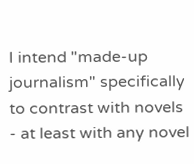I intend "made-up journalism" specifically to contrast with novels - at least with any novel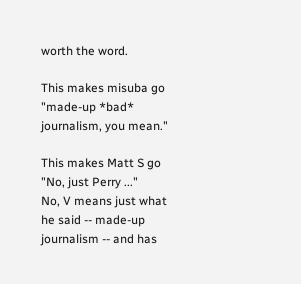worth the word.

This makes misuba go "made-up *bad* journalism, you mean."

This makes Matt S go "No, just Perry ..."
No, V means just what he said -- made-up journalism -- and has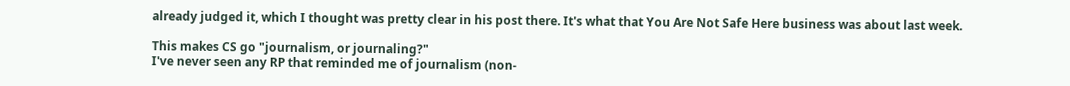already judged it, which I thought was pretty clear in his post there. It's what that You Are Not Safe Here business was about last week.

This makes CS go "journalism, or journaling?"
I've never seen any RP that reminded me of journalism (non-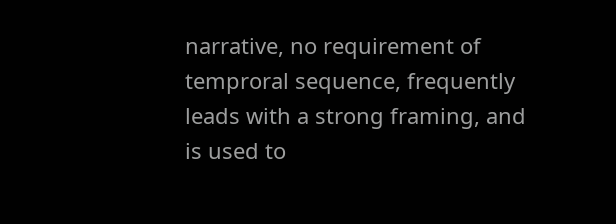narrative, no requirement of temproral sequence, frequently leads with a strong framing, and is used to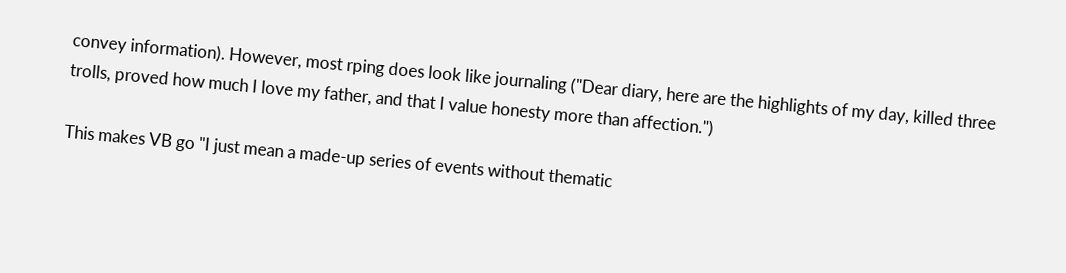convey information). However, most rping does look like journaling ("Dear diary, here are the highlights of my day, killed three trolls, proved how much I love my father, and that I value honesty more than affection.")

This makes VB go "I just mean a made-up series of events without thematic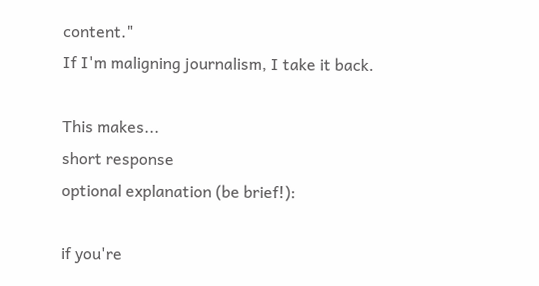content."
If I'm maligning journalism, I take it back.

This makes...
short response
optional explanation (be brief!):

if you're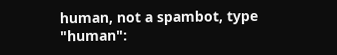human, not a spambot, type "human":